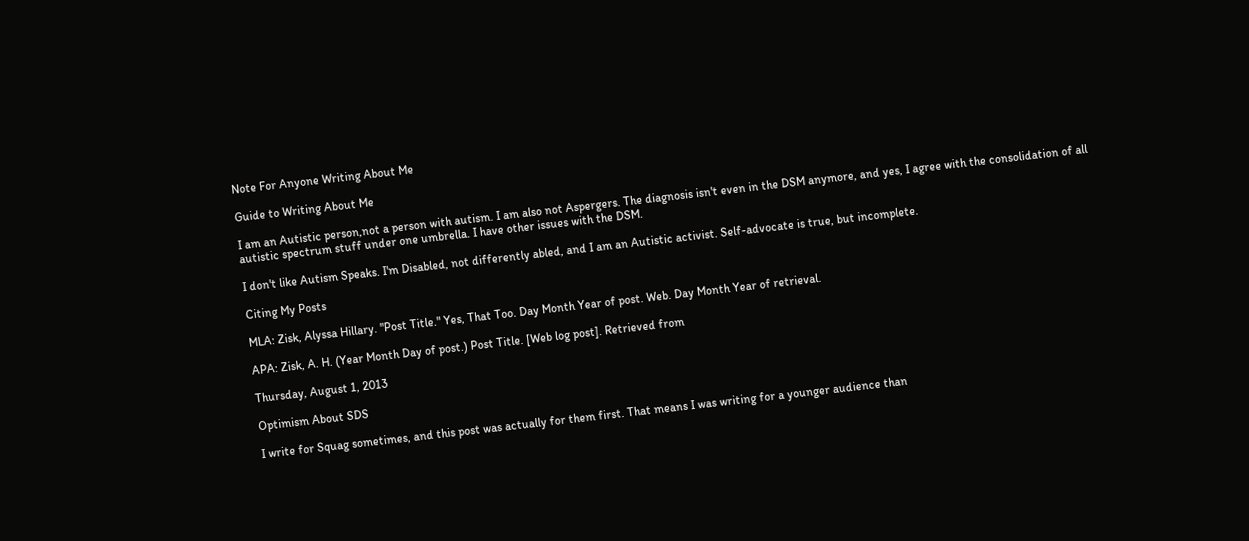Note For Anyone Writing About Me

Guide to Writing About Me

I am an Autistic person,not a person with autism. I am also not Aspergers. The diagnosis isn't even in the DSM anymore, and yes, I agree with the consolidation of all autistic spectrum stuff under one umbrella. I have other issues with the DSM.

I don't like Autism Speaks. I'm Disabled, not differently abled, and I am an Autistic activist. Self-advocate is true, but incomplete.

Citing My Posts

MLA: Zisk, Alyssa Hillary. "Post Title." Yes, That Too. Day Month Year of post. Web. Day Month Year of retrieval.

APA: Zisk, A. H. (Year Month Day of post.) Post Title. [Web log post]. Retrieved from

Thursday, August 1, 2013

Optimism About SDS

I write for Squag sometimes, and this post was actually for them first. That means I was writing for a younger audience than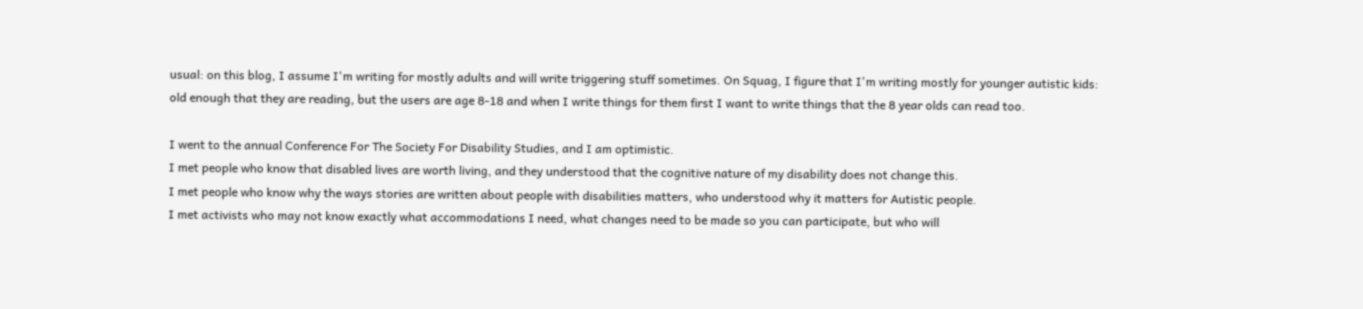usual: on this blog, I assume I'm writing for mostly adults and will write triggering stuff sometimes. On Squag, I figure that I'm writing mostly for younger autistic kids: old enough that they are reading, but the users are age 8-18 and when I write things for them first I want to write things that the 8 year olds can read too.

I went to the annual Conference For The Society For Disability Studies, and I am optimistic.
I met people who know that disabled lives are worth living, and they understood that the cognitive nature of my disability does not change this.
I met people who know why the ways stories are written about people with disabilities matters, who understood why it matters for Autistic people.
I met activists who may not know exactly what accommodations I need, what changes need to be made so you can participate, but who will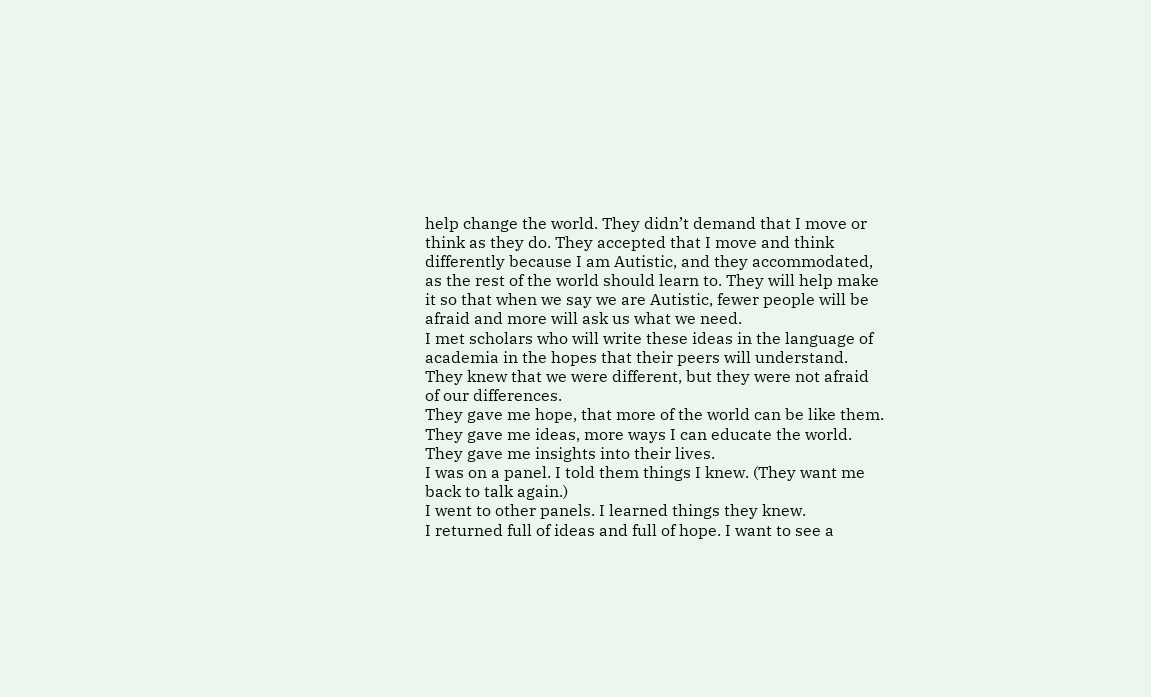help change the world. They didn’t demand that I move or think as they do. They accepted that I move and think differently because I am Autistic, and they accommodated, as the rest of the world should learn to. They will help make it so that when we say we are Autistic, fewer people will be afraid and more will ask us what we need.
I met scholars who will write these ideas in the language of academia in the hopes that their peers will understand. They knew that we were different, but they were not afraid of our differences.
They gave me hope, that more of the world can be like them.
They gave me ideas, more ways I can educate the world.
They gave me insights into their lives.
I was on a panel. I told them things I knew. (They want me back to talk again.)
I went to other panels. I learned things they knew.
I returned full of ideas and full of hope. I want to see a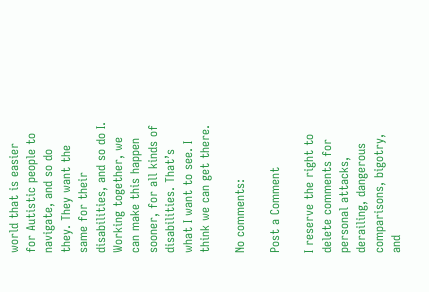world that is easier for Autistic people to navigate, and so do they. They want the same for their disabilities, and so do I. Working together, we can make this happen sooner, for all kinds of disabilities. That’s what I want to see. I think we can get there.

No comments:

Post a Comment

I reserve the right to delete comments for personal attacks, derailing, dangerous comparisons, bigotry, and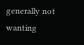generally not wanting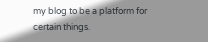my blog to be a platform for certain things.